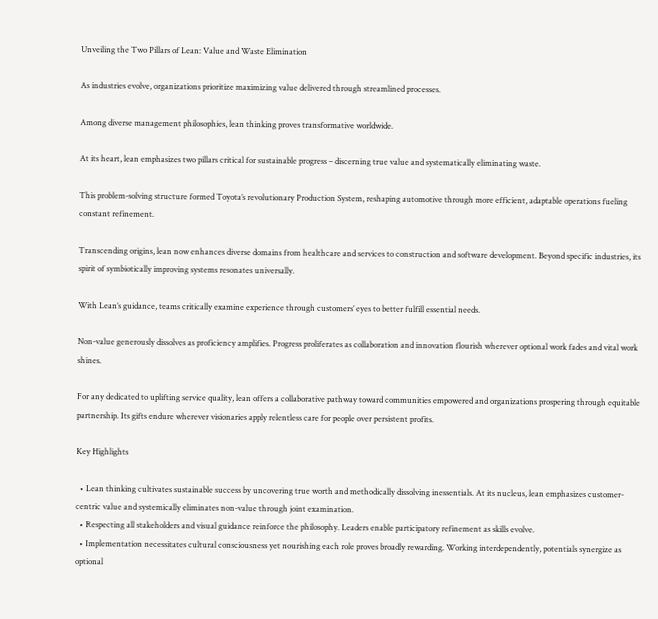Unveiling the Two Pillars of Lean: Value and Waste Elimination

As industries evolve, organizations prioritize maximizing value delivered through streamlined processes.

Among diverse management philosophies, lean thinking proves transformative worldwide.

At its heart, lean emphasizes two pillars critical for sustainable progress – discerning true value and systematically eliminating waste.

This problem-solving structure formed Toyota’s revolutionary Production System, reshaping automotive through more efficient, adaptable operations fueling constant refinement.

Transcending origins, lean now enhances diverse domains from healthcare and services to construction and software development. Beyond specific industries, its spirit of symbiotically improving systems resonates universally.

With Lean’s guidance, teams critically examine experience through customers’ eyes to better fulfill essential needs.

Non-value generously dissolves as proficiency amplifies. Progress proliferates as collaboration and innovation flourish wherever optional work fades and vital work shines.

For any dedicated to uplifting service quality, lean offers a collaborative pathway toward communities empowered and organizations prospering through equitable partnership. Its gifts endure wherever visionaries apply relentless care for people over persistent profits.

Key Highlights

  • Lean thinking cultivates sustainable success by uncovering true worth and methodically dissolving inessentials. At its nucleus, lean emphasizes customer-centric value and systemically eliminates non-value through joint examination.
  • Respecting all stakeholders and visual guidance reinforce the philosophy. Leaders enable participatory refinement as skills evolve.
  • Implementation necessitates cultural consciousness yet nourishing each role proves broadly rewarding. Working interdependently, potentials synergize as optional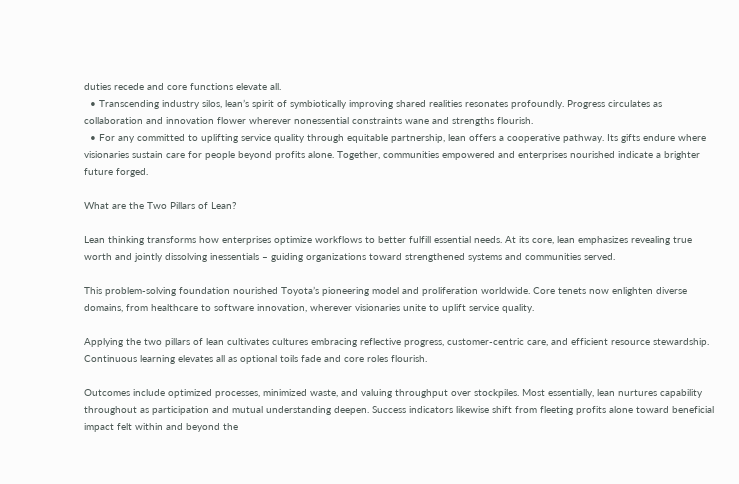duties recede and core functions elevate all.
  • Transcending industry silos, lean’s spirit of symbiotically improving shared realities resonates profoundly. Progress circulates as collaboration and innovation flower wherever nonessential constraints wane and strengths flourish.
  • For any committed to uplifting service quality through equitable partnership, lean offers a cooperative pathway. Its gifts endure where visionaries sustain care for people beyond profits alone. Together, communities empowered and enterprises nourished indicate a brighter future forged.

What are the Two Pillars of Lean?

Lean thinking transforms how enterprises optimize workflows to better fulfill essential needs. At its core, lean emphasizes revealing true worth and jointly dissolving inessentials – guiding organizations toward strengthened systems and communities served.

This problem-solving foundation nourished Toyota’s pioneering model and proliferation worldwide. Core tenets now enlighten diverse domains, from healthcare to software innovation, wherever visionaries unite to uplift service quality.

Applying the two pillars of lean cultivates cultures embracing reflective progress, customer-centric care, and efficient resource stewardship. Continuous learning elevates all as optional toils fade and core roles flourish.

Outcomes include optimized processes, minimized waste, and valuing throughput over stockpiles. Most essentially, lean nurtures capability throughout as participation and mutual understanding deepen. Success indicators likewise shift from fleeting profits alone toward beneficial impact felt within and beyond the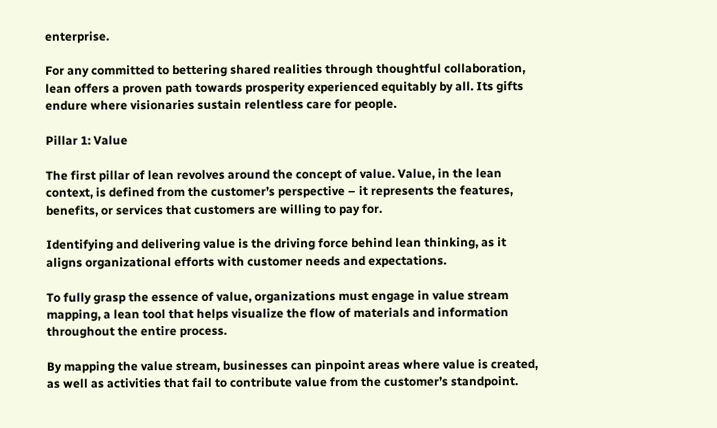enterprise.

For any committed to bettering shared realities through thoughtful collaboration, lean offers a proven path towards prosperity experienced equitably by all. Its gifts endure where visionaries sustain relentless care for people.

Pillar 1: Value

The first pillar of lean revolves around the concept of value. Value, in the lean context, is defined from the customer’s perspective – it represents the features, benefits, or services that customers are willing to pay for.

Identifying and delivering value is the driving force behind lean thinking, as it aligns organizational efforts with customer needs and expectations.

To fully grasp the essence of value, organizations must engage in value stream mapping, a lean tool that helps visualize the flow of materials and information throughout the entire process.

By mapping the value stream, businesses can pinpoint areas where value is created, as well as activities that fail to contribute value from the customer’s standpoint.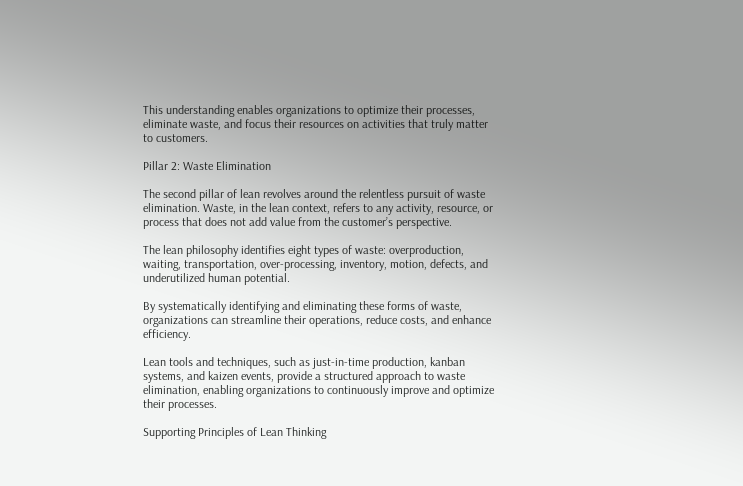This understanding enables organizations to optimize their processes, eliminate waste, and focus their resources on activities that truly matter to customers.

Pillar 2: Waste Elimination

The second pillar of lean revolves around the relentless pursuit of waste elimination. Waste, in the lean context, refers to any activity, resource, or process that does not add value from the customer’s perspective.

The lean philosophy identifies eight types of waste: overproduction, waiting, transportation, over-processing, inventory, motion, defects, and underutilized human potential.

By systematically identifying and eliminating these forms of waste, organizations can streamline their operations, reduce costs, and enhance efficiency.

Lean tools and techniques, such as just-in-time production, kanban systems, and kaizen events, provide a structured approach to waste elimination, enabling organizations to continuously improve and optimize their processes.

Supporting Principles of Lean Thinking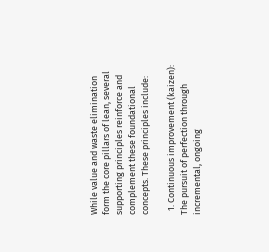While value and waste elimination form the core pillars of lean, several supporting principles reinforce and complement these foundational concepts. These principles include:

  1. Continuous improvement (kaizen): The pursuit of perfection through incremental, ongoing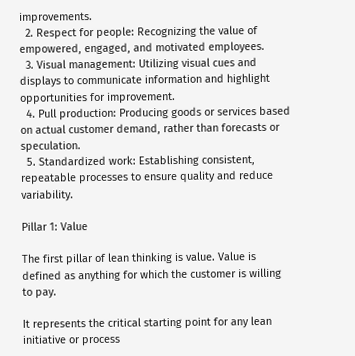improvements.
  2. Respect for people: Recognizing the value of empowered, engaged, and motivated employees.
  3. Visual management: Utilizing visual cues and displays to communicate information and highlight opportunities for improvement.
  4. Pull production: Producing goods or services based on actual customer demand, rather than forecasts or speculation.
  5. Standardized work: Establishing consistent, repeatable processes to ensure quality and reduce variability.

Pillar 1: Value

The first pillar of lean thinking is value. Value is defined as anything for which the customer is willing to pay.

It represents the critical starting point for any lean initiative or process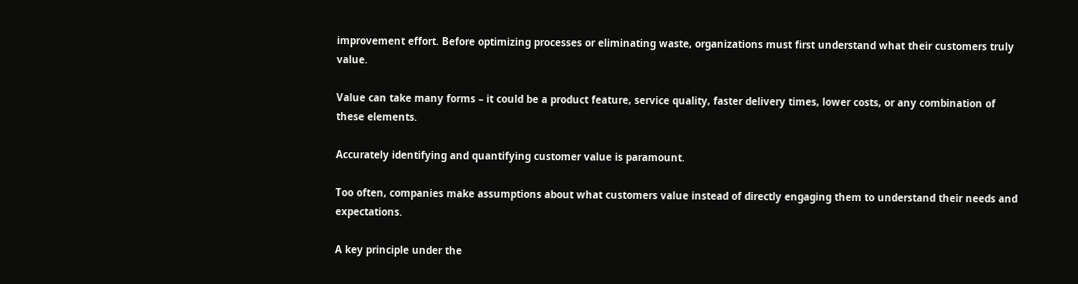improvement effort. Before optimizing processes or eliminating waste, organizations must first understand what their customers truly value.

Value can take many forms – it could be a product feature, service quality, faster delivery times, lower costs, or any combination of these elements.

Accurately identifying and quantifying customer value is paramount.

Too often, companies make assumptions about what customers value instead of directly engaging them to understand their needs and expectations.

A key principle under the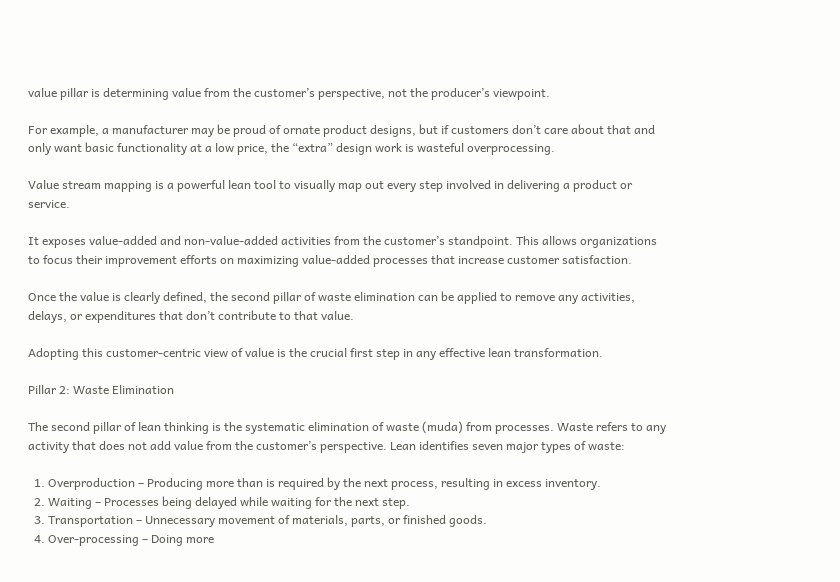value pillar is determining value from the customer’s perspective, not the producer’s viewpoint.

For example, a manufacturer may be proud of ornate product designs, but if customers don’t care about that and only want basic functionality at a low price, the “extra” design work is wasteful overprocessing.

Value stream mapping is a powerful lean tool to visually map out every step involved in delivering a product or service.

It exposes value-added and non-value-added activities from the customer’s standpoint. This allows organizations to focus their improvement efforts on maximizing value-added processes that increase customer satisfaction.

Once the value is clearly defined, the second pillar of waste elimination can be applied to remove any activities, delays, or expenditures that don’t contribute to that value.

Adopting this customer-centric view of value is the crucial first step in any effective lean transformation.

Pillar 2: Waste Elimination

The second pillar of lean thinking is the systematic elimination of waste (muda) from processes. Waste refers to any activity that does not add value from the customer’s perspective. Lean identifies seven major types of waste:

  1. Overproduction – Producing more than is required by the next process, resulting in excess inventory.
  2. Waiting – Processes being delayed while waiting for the next step.
  3. Transportation – Unnecessary movement of materials, parts, or finished goods.
  4. Over-processing – Doing more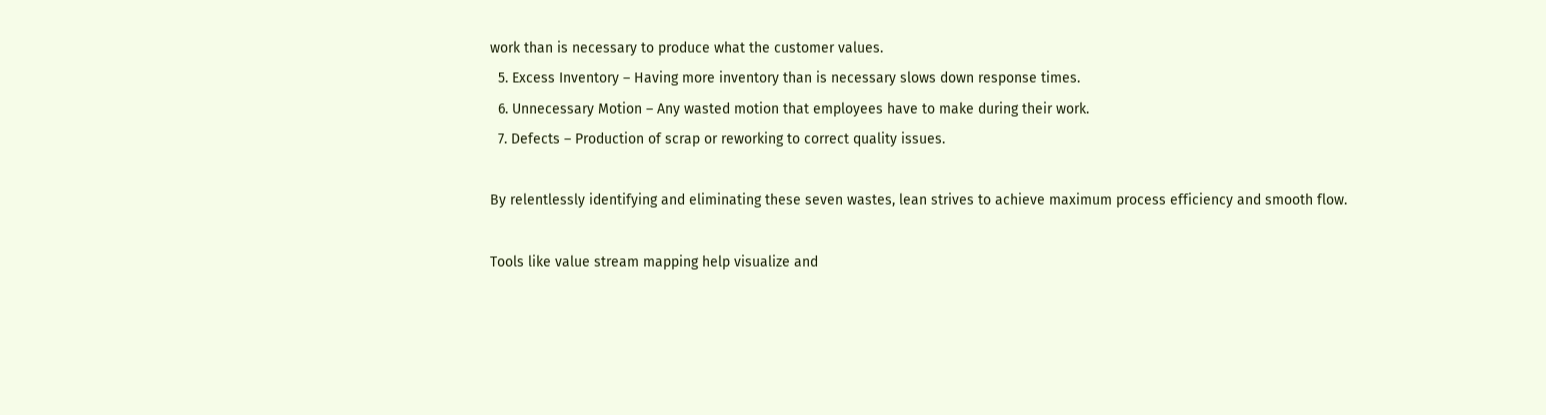work than is necessary to produce what the customer values.
  5. Excess Inventory – Having more inventory than is necessary slows down response times.
  6. Unnecessary Motion – Any wasted motion that employees have to make during their work.
  7. Defects – Production of scrap or reworking to correct quality issues.

By relentlessly identifying and eliminating these seven wastes, lean strives to achieve maximum process efficiency and smooth flow.

Tools like value stream mapping help visualize and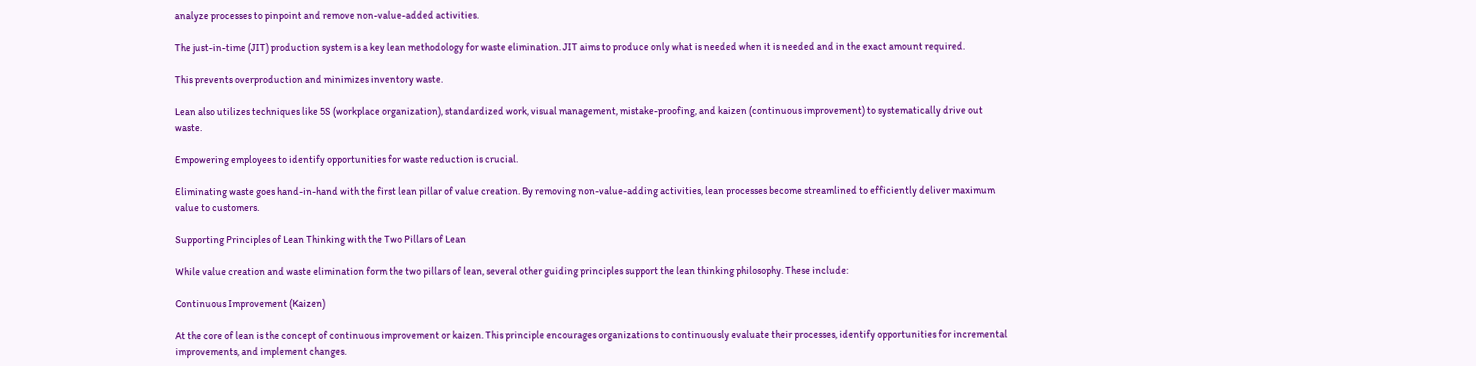analyze processes to pinpoint and remove non-value-added activities.

The just-in-time (JIT) production system is a key lean methodology for waste elimination. JIT aims to produce only what is needed when it is needed and in the exact amount required.

This prevents overproduction and minimizes inventory waste.

Lean also utilizes techniques like 5S (workplace organization), standardized work, visual management, mistake-proofing, and kaizen (continuous improvement) to systematically drive out waste.

Empowering employees to identify opportunities for waste reduction is crucial.

Eliminating waste goes hand-in-hand with the first lean pillar of value creation. By removing non-value-adding activities, lean processes become streamlined to efficiently deliver maximum value to customers.

Supporting Principles of Lean Thinking with the Two Pillars of Lean

While value creation and waste elimination form the two pillars of lean, several other guiding principles support the lean thinking philosophy. These include:

Continuous Improvement (Kaizen)

At the core of lean is the concept of continuous improvement or kaizen. This principle encourages organizations to continuously evaluate their processes, identify opportunities for incremental improvements, and implement changes.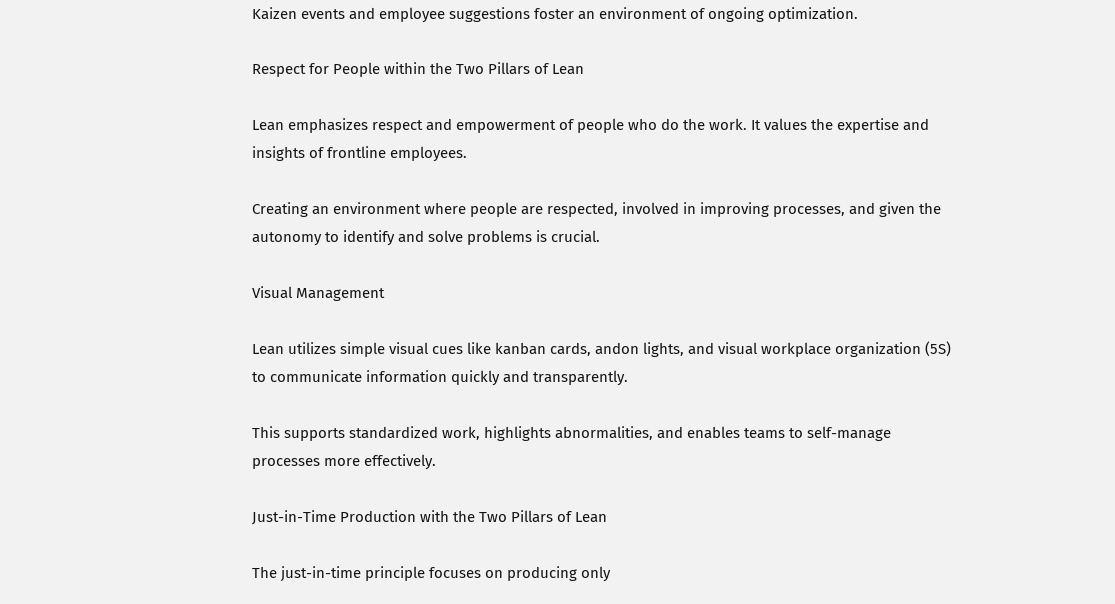Kaizen events and employee suggestions foster an environment of ongoing optimization.

Respect for People within the Two Pillars of Lean

Lean emphasizes respect and empowerment of people who do the work. It values the expertise and insights of frontline employees.

Creating an environment where people are respected, involved in improving processes, and given the autonomy to identify and solve problems is crucial.

Visual Management

Lean utilizes simple visual cues like kanban cards, andon lights, and visual workplace organization (5S) to communicate information quickly and transparently.

This supports standardized work, highlights abnormalities, and enables teams to self-manage processes more effectively.

Just-in-Time Production with the Two Pillars of Lean

The just-in-time principle focuses on producing only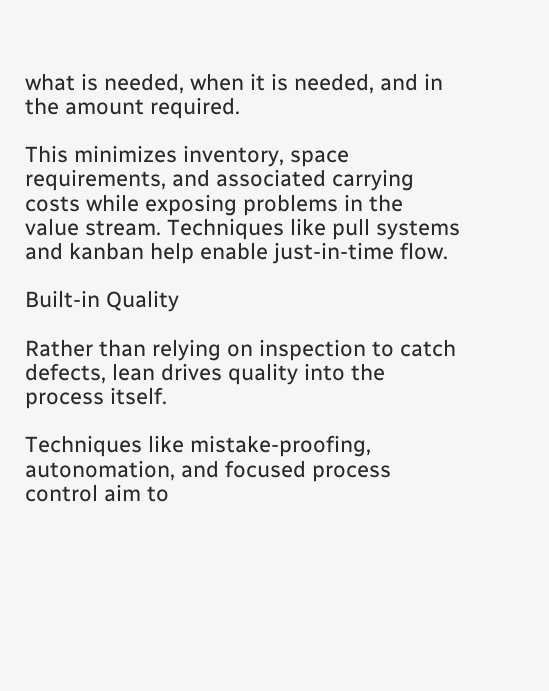what is needed, when it is needed, and in the amount required.

This minimizes inventory, space requirements, and associated carrying costs while exposing problems in the value stream. Techniques like pull systems and kanban help enable just-in-time flow.

Built-in Quality

Rather than relying on inspection to catch defects, lean drives quality into the process itself.

Techniques like mistake-proofing, autonomation, and focused process control aim to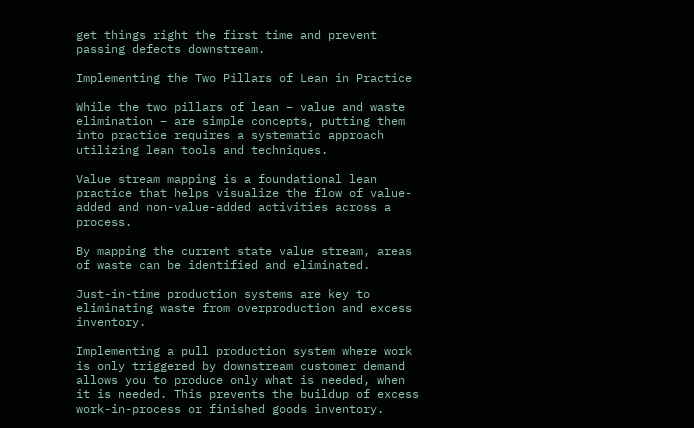get things right the first time and prevent passing defects downstream.

Implementing the Two Pillars of Lean in Practice

While the two pillars of lean – value and waste elimination – are simple concepts, putting them into practice requires a systematic approach utilizing lean tools and techniques.

Value stream mapping is a foundational lean practice that helps visualize the flow of value-added and non-value-added activities across a process.

By mapping the current state value stream, areas of waste can be identified and eliminated.

Just-in-time production systems are key to eliminating waste from overproduction and excess inventory.

Implementing a pull production system where work is only triggered by downstream customer demand allows you to produce only what is needed, when it is needed. This prevents the buildup of excess work-in-process or finished goods inventory.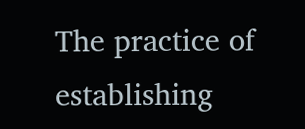The practice of establishing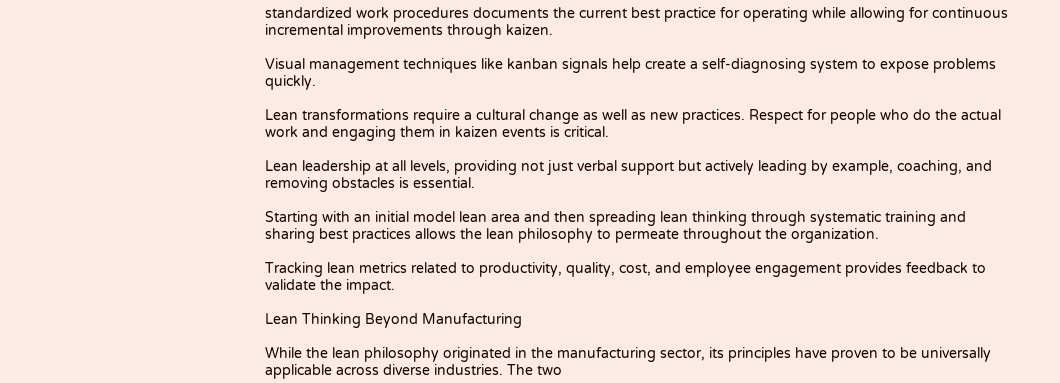standardized work procedures documents the current best practice for operating while allowing for continuous incremental improvements through kaizen.

Visual management techniques like kanban signals help create a self-diagnosing system to expose problems quickly.

Lean transformations require a cultural change as well as new practices. Respect for people who do the actual work and engaging them in kaizen events is critical.

Lean leadership at all levels, providing not just verbal support but actively leading by example, coaching, and removing obstacles is essential.

Starting with an initial model lean area and then spreading lean thinking through systematic training and sharing best practices allows the lean philosophy to permeate throughout the organization.

Tracking lean metrics related to productivity, quality, cost, and employee engagement provides feedback to validate the impact.

Lean Thinking Beyond Manufacturing

While the lean philosophy originated in the manufacturing sector, its principles have proven to be universally applicable across diverse industries. The two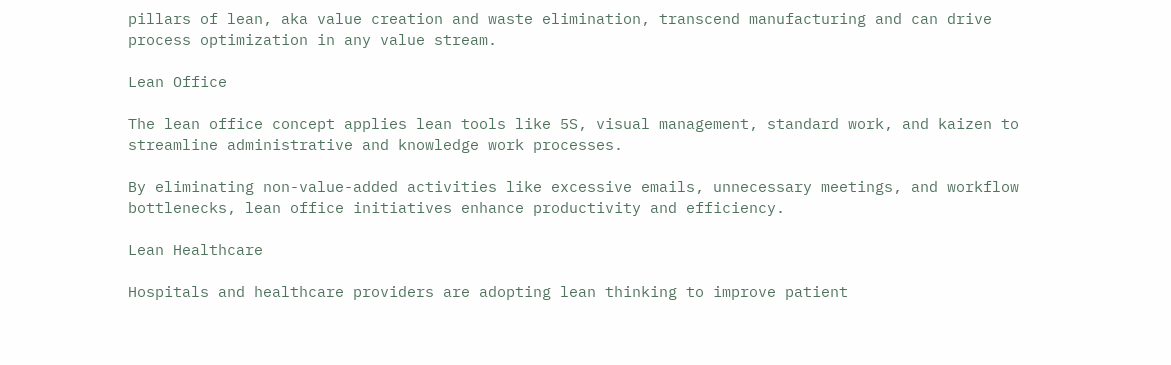pillars of lean, aka value creation and waste elimination, transcend manufacturing and can drive process optimization in any value stream.

Lean Office

The lean office concept applies lean tools like 5S, visual management, standard work, and kaizen to streamline administrative and knowledge work processes.

By eliminating non-value-added activities like excessive emails, unnecessary meetings, and workflow bottlenecks, lean office initiatives enhance productivity and efficiency.

Lean Healthcare

Hospitals and healthcare providers are adopting lean thinking to improve patient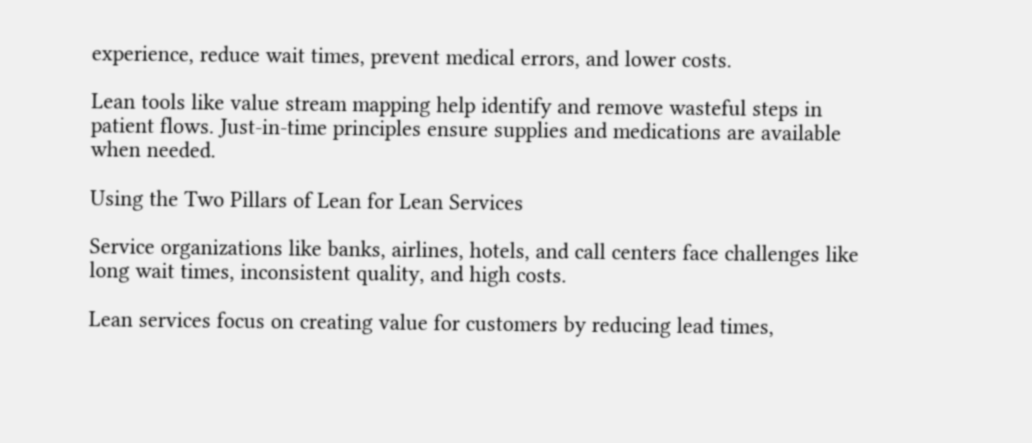experience, reduce wait times, prevent medical errors, and lower costs.

Lean tools like value stream mapping help identify and remove wasteful steps in patient flows. Just-in-time principles ensure supplies and medications are available when needed.

Using the Two Pillars of Lean for Lean Services

Service organizations like banks, airlines, hotels, and call centers face challenges like long wait times, inconsistent quality, and high costs.

Lean services focus on creating value for customers by reducing lead times,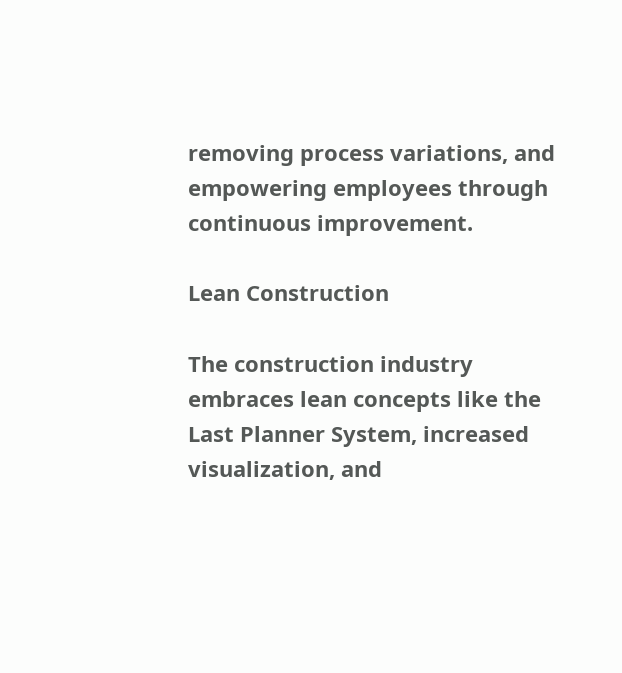removing process variations, and empowering employees through continuous improvement.

Lean Construction

The construction industry embraces lean concepts like the Last Planner System, increased visualization, and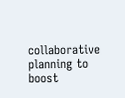collaborative planning to boost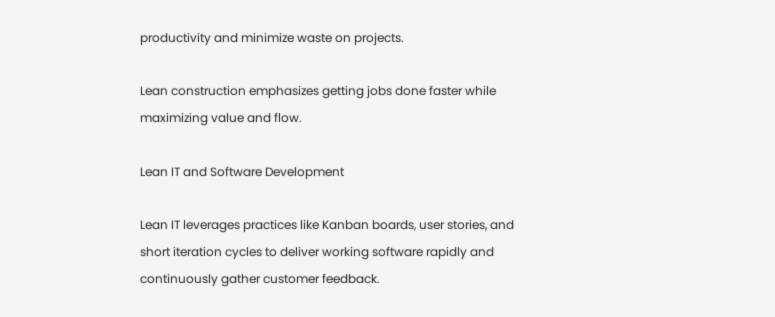productivity and minimize waste on projects.

Lean construction emphasizes getting jobs done faster while maximizing value and flow.

Lean IT and Software Development

Lean IT leverages practices like Kanban boards, user stories, and short iteration cycles to deliver working software rapidly and continuously gather customer feedback.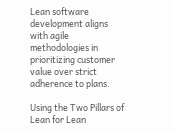Lean software development aligns with agile methodologies in prioritizing customer value over strict adherence to plans.

Using the Two Pillars of Lean for Lean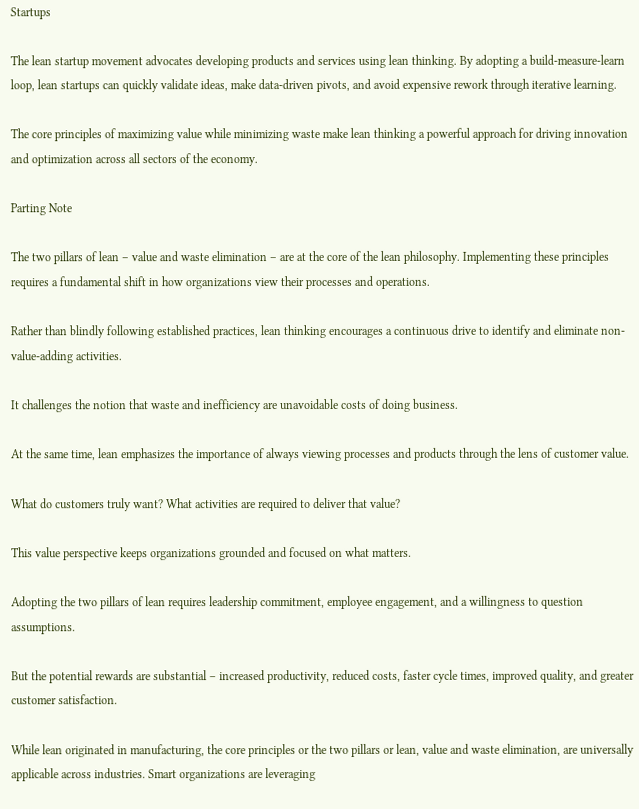Startups

The lean startup movement advocates developing products and services using lean thinking. By adopting a build-measure-learn loop, lean startups can quickly validate ideas, make data-driven pivots, and avoid expensive rework through iterative learning.

The core principles of maximizing value while minimizing waste make lean thinking a powerful approach for driving innovation and optimization across all sectors of the economy.

Parting Note

The two pillars of lean – value and waste elimination – are at the core of the lean philosophy. Implementing these principles requires a fundamental shift in how organizations view their processes and operations.

Rather than blindly following established practices, lean thinking encourages a continuous drive to identify and eliminate non-value-adding activities.

It challenges the notion that waste and inefficiency are unavoidable costs of doing business.

At the same time, lean emphasizes the importance of always viewing processes and products through the lens of customer value.

What do customers truly want? What activities are required to deliver that value?

This value perspective keeps organizations grounded and focused on what matters.

Adopting the two pillars of lean requires leadership commitment, employee engagement, and a willingness to question assumptions.

But the potential rewards are substantial – increased productivity, reduced costs, faster cycle times, improved quality, and greater customer satisfaction.

While lean originated in manufacturing, the core principles or the two pillars or lean, value and waste elimination, are universally applicable across industries. Smart organizations are leveraging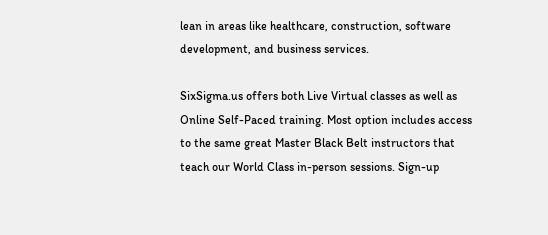lean in areas like healthcare, construction, software development, and business services.

SixSigma.us offers both Live Virtual classes as well as Online Self-Paced training. Most option includes access to the same great Master Black Belt instructors that teach our World Class in-person sessions. Sign-up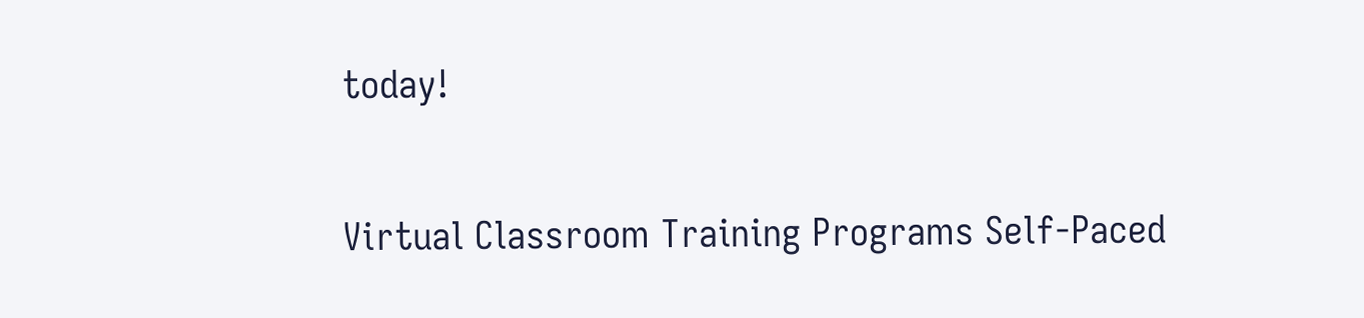today!

Virtual Classroom Training Programs Self-Paced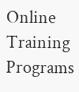Online Training Programs